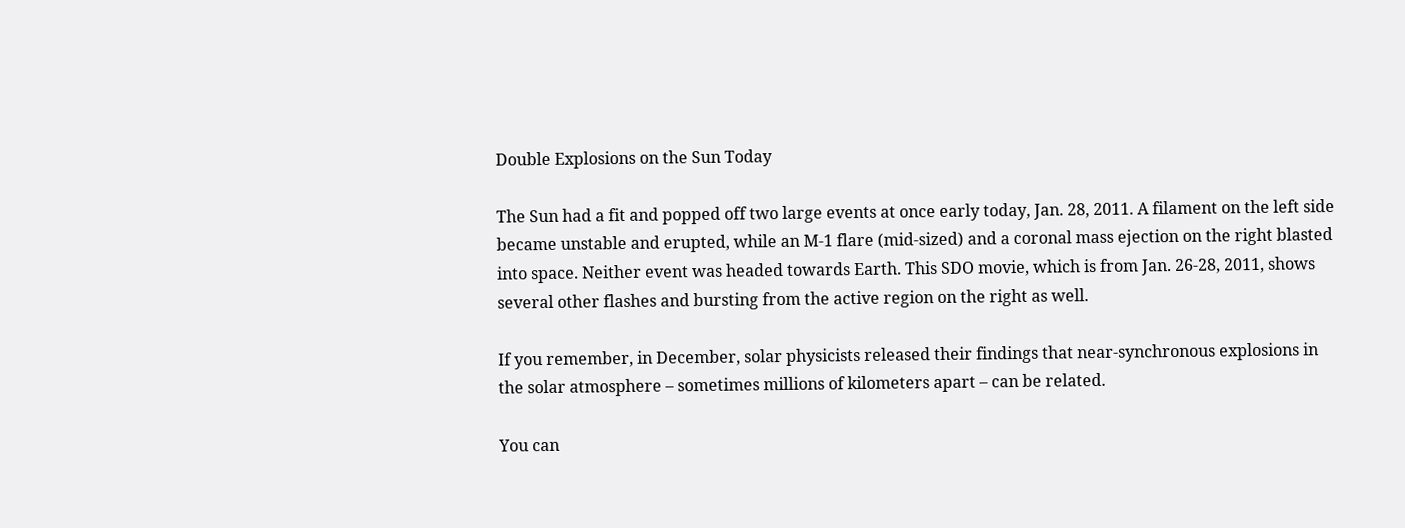Double Explosions on the Sun Today

The Sun had a fit and popped off two large events at once early today, Jan. 28, 2011. A filament on the left side became unstable and erupted, while an M-1 flare (mid-sized) and a coronal mass ejection on the right blasted into space. Neither event was headed towards Earth. This SDO movie, which is from Jan. 26-28, 2011, shows several other flashes and bursting from the active region on the right as well.

If you remember, in December, solar physicists released their findings that near-synchronous explosions in the solar atmosphere – sometimes millions of kilometers apart – can be related.

You can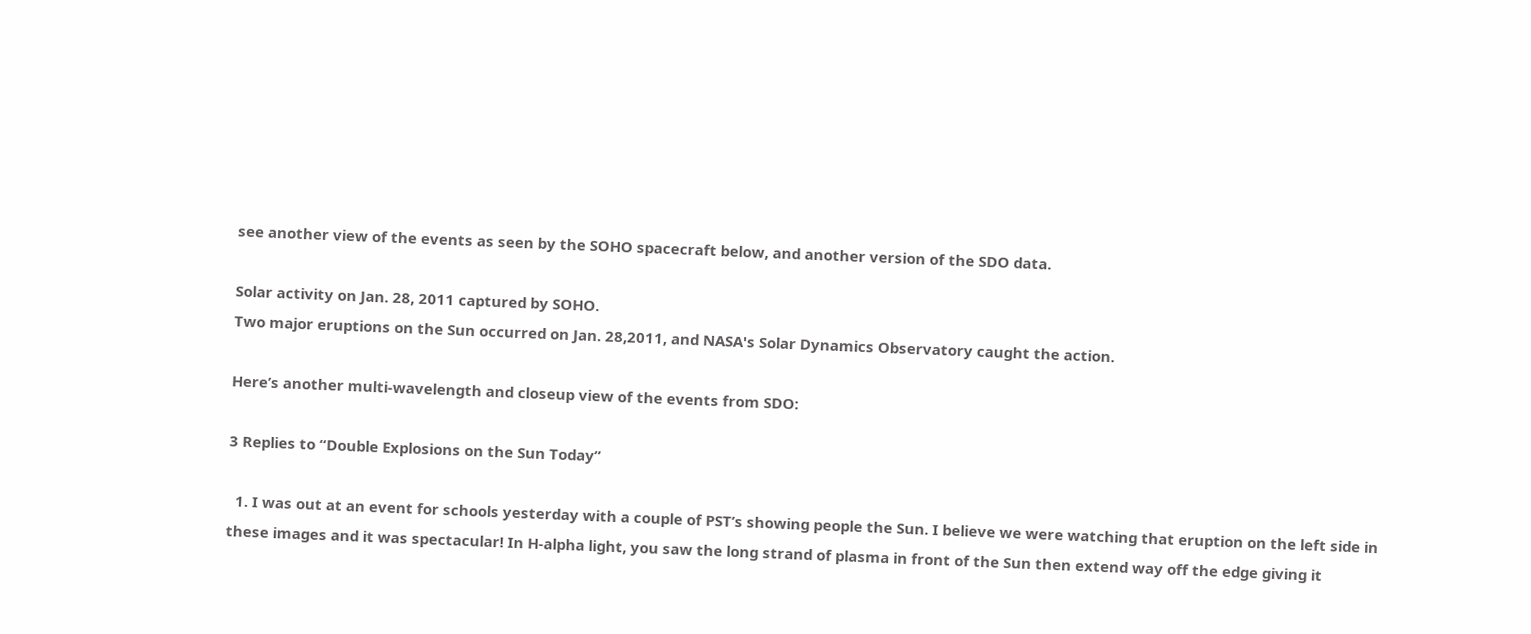see another view of the events as seen by the SOHO spacecraft below, and another version of the SDO data.

Solar activity on Jan. 28, 2011 captured by SOHO.
Two major eruptions on the Sun occurred on Jan. 28,2011, and NASA's Solar Dynamics Observatory caught the action.

Here’s another multi-wavelength and closeup view of the events from SDO:

3 Replies to “Double Explosions on the Sun Today”

  1. I was out at an event for schools yesterday with a couple of PST’s showing people the Sun. I believe we were watching that eruption on the left side in these images and it was spectacular! In H-alpha light, you saw the long strand of plasma in front of the Sun then extend way off the edge giving it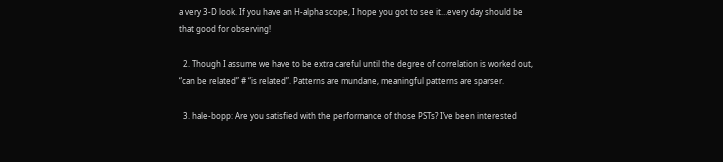a very 3-D look. If you have an H-alpha scope, I hope you got to see it…every day should be that good for observing!

  2. Though I assume we have to be extra careful until the degree of correlation is worked out, “can be related” # “is related”. Patterns are mundane, meaningful patterns are sparser.

  3. hale-bopp: Are you satisfied with the performance of those PSTs? I’ve been interested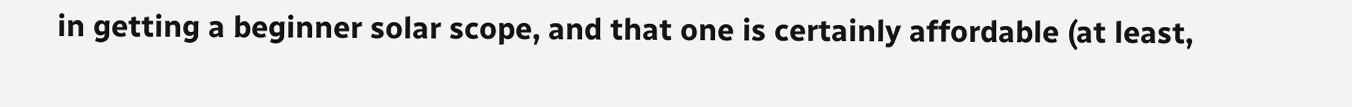in getting a beginner solar scope, and that one is certainly affordable (at least,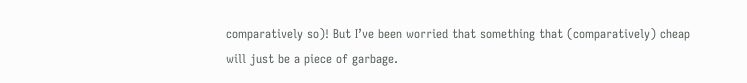comparatively so)! But I’ve been worried that something that (comparatively) cheap will just be a piece of garbage.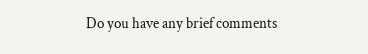Do you have any brief comments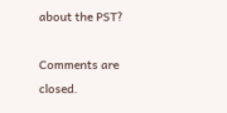about the PST?

Comments are closed.